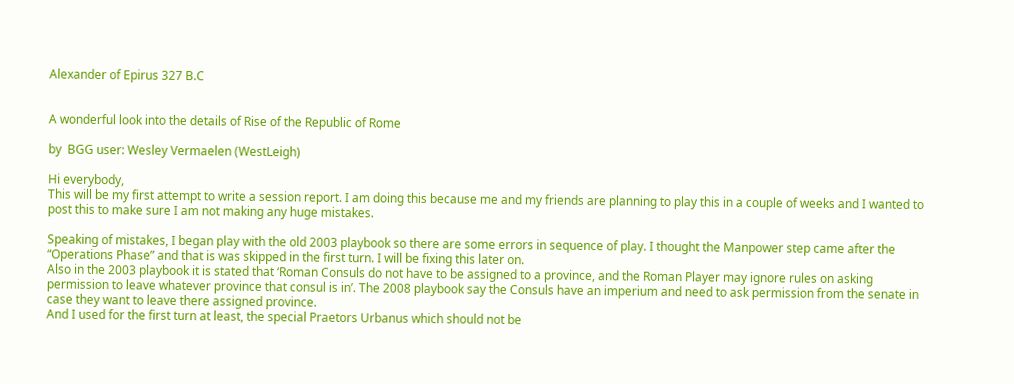Alexander of Epirus 327 B.C


A wonderful look into the details of Rise of the Republic of Rome

by  BGG user: Wesley Vermaelen (WestLeigh)

Hi everybody,
This will be my first attempt to write a session report. I am doing this because me and my friends are planning to play this in a couple of weeks and I wanted to post this to make sure I am not making any huge mistakes.

Speaking of mistakes, I began play with the old 2003 playbook so there are some errors in sequence of play. I thought the Manpower step came after the “Operations Phase” and that is was skipped in the first turn. I will be fixing this later on.
Also in the 2003 playbook it is stated that ‘Roman Consuls do not have to be assigned to a province, and the Roman Player may ignore rules on asking permission to leave whatever province that consul is in’. The 2008 playbook say the Consuls have an imperium and need to ask permission from the senate in case they want to leave there assigned province.
And I used for the first turn at least, the special Praetors Urbanus which should not be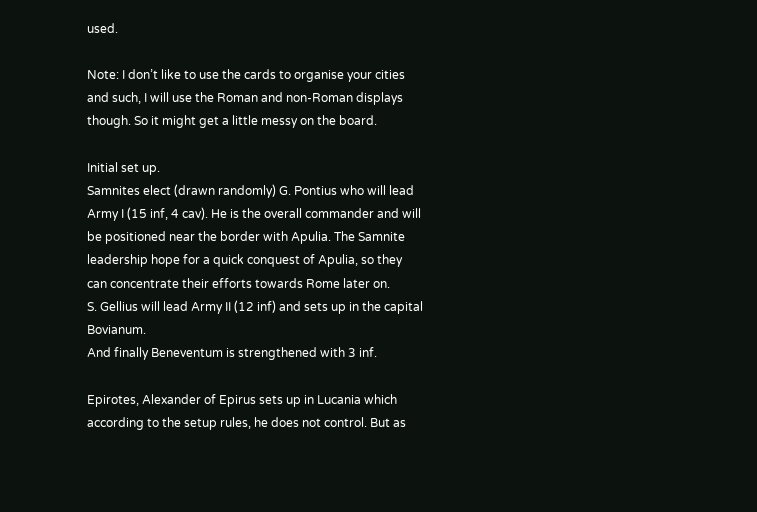used.

Note: I don’t like to use the cards to organise your cities and such, I will use the Roman and non-Roman displays though. So it might get a little messy on the board.

Initial set up.
Samnites elect (drawn randomly) G. Pontius who will lead Army I (15 inf, 4 cav). He is the overall commander and will be positioned near the border with Apulia. The Samnite leadership hope for a quick conquest of Apulia, so they can concentrate their efforts towards Rome later on.
S. Gellius will lead Army II (12 inf) and sets up in the capital Bovianum.
And finally Beneventum is strengthened with 3 inf.

Epirotes, Alexander of Epirus sets up in Lucania which according to the setup rules, he does not control. But as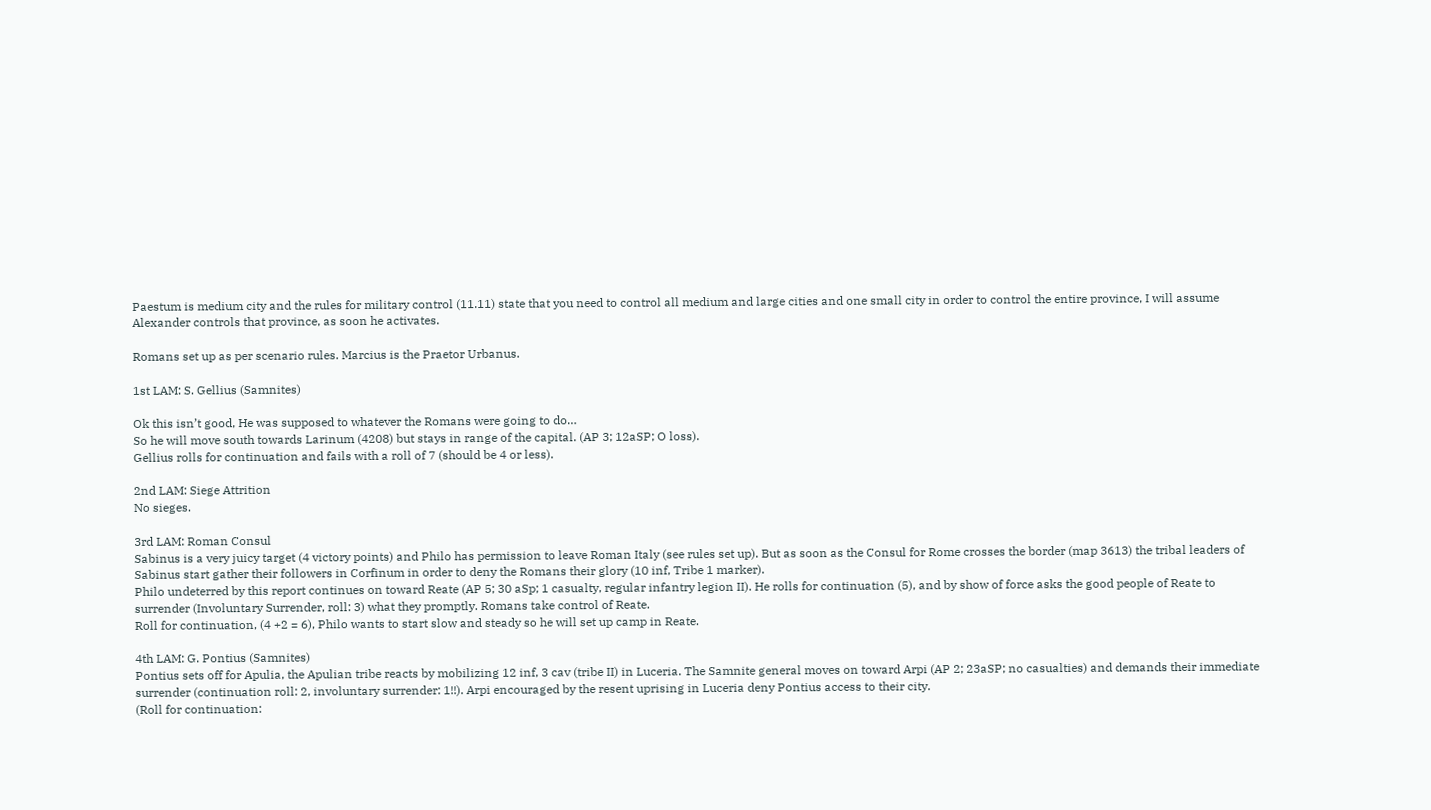Paestum is medium city and the rules for military control (11.11) state that you need to control all medium and large cities and one small city in order to control the entire province, I will assume Alexander controls that province, as soon he activates.

Romans set up as per scenario rules. Marcius is the Praetor Urbanus.

1st LAM: S. Gellius (Samnites)

Ok this isn’t good, He was supposed to whatever the Romans were going to do…
So he will move south towards Larinum (4208) but stays in range of the capital. (AP 3; 12aSP; O loss).
Gellius rolls for continuation and fails with a roll of 7 (should be 4 or less).

2nd LAM: Siege Attrition
No sieges.

3rd LAM: Roman Consul
Sabinus is a very juicy target (4 victory points) and Philo has permission to leave Roman Italy (see rules set up). But as soon as the Consul for Rome crosses the border (map 3613) the tribal leaders of Sabinus start gather their followers in Corfinum in order to deny the Romans their glory (10 inf, Tribe 1 marker).
Philo undeterred by this report continues on toward Reate (AP 5; 30 aSp; 1 casualty, regular infantry legion II). He rolls for continuation (5), and by show of force asks the good people of Reate to surrender (Involuntary Surrender, roll: 3) what they promptly. Romans take control of Reate.
Roll for continuation, (4 +2 = 6), Philo wants to start slow and steady so he will set up camp in Reate.

4th LAM: G. Pontius (Samnites)
Pontius sets off for Apulia, the Apulian tribe reacts by mobilizing 12 inf, 3 cav (tribe II) in Luceria. The Samnite general moves on toward Arpi (AP 2; 23aSP; no casualties) and demands their immediate surrender (continuation roll: 2, involuntary surrender: 1!!). Arpi encouraged by the resent uprising in Luceria deny Pontius access to their city.
(Roll for continuation: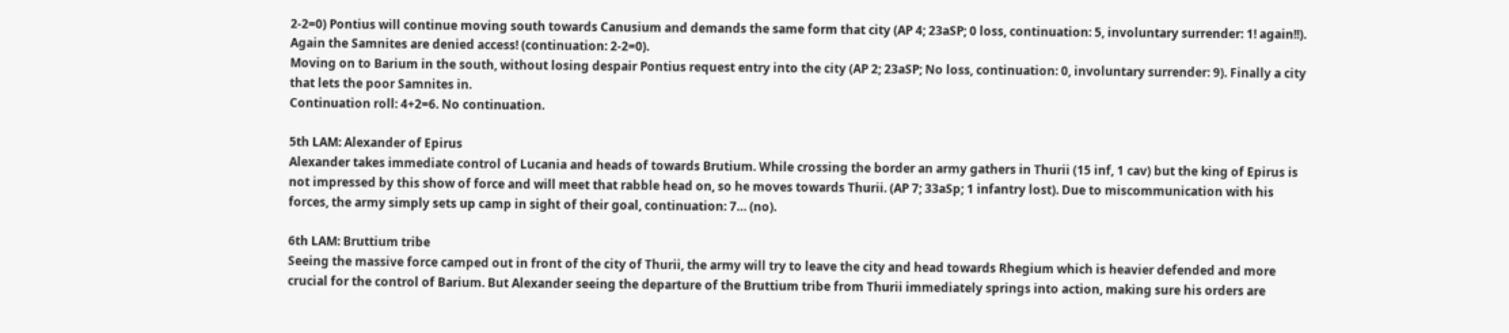2-2=0) Pontius will continue moving south towards Canusium and demands the same form that city (AP 4; 23aSP; 0 loss, continuation: 5, involuntary surrender: 1! again!!). Again the Samnites are denied access! (continuation: 2-2=0).
Moving on to Barium in the south, without losing despair Pontius request entry into the city (AP 2; 23aSP; No loss, continuation: 0, involuntary surrender: 9). Finally a city that lets the poor Samnites in.
Continuation roll: 4+2=6. No continuation.

5th LAM: Alexander of Epirus
Alexander takes immediate control of Lucania and heads of towards Brutium. While crossing the border an army gathers in Thurii (15 inf, 1 cav) but the king of Epirus is not impressed by this show of force and will meet that rabble head on, so he moves towards Thurii. (AP 7; 33aSp; 1 infantry lost). Due to miscommunication with his forces, the army simply sets up camp in sight of their goal, continuation: 7… (no).

6th LAM: Bruttium tribe
Seeing the massive force camped out in front of the city of Thurii, the army will try to leave the city and head towards Rhegium which is heavier defended and more crucial for the control of Barium. But Alexander seeing the departure of the Bruttium tribe from Thurii immediately springs into action, making sure his orders are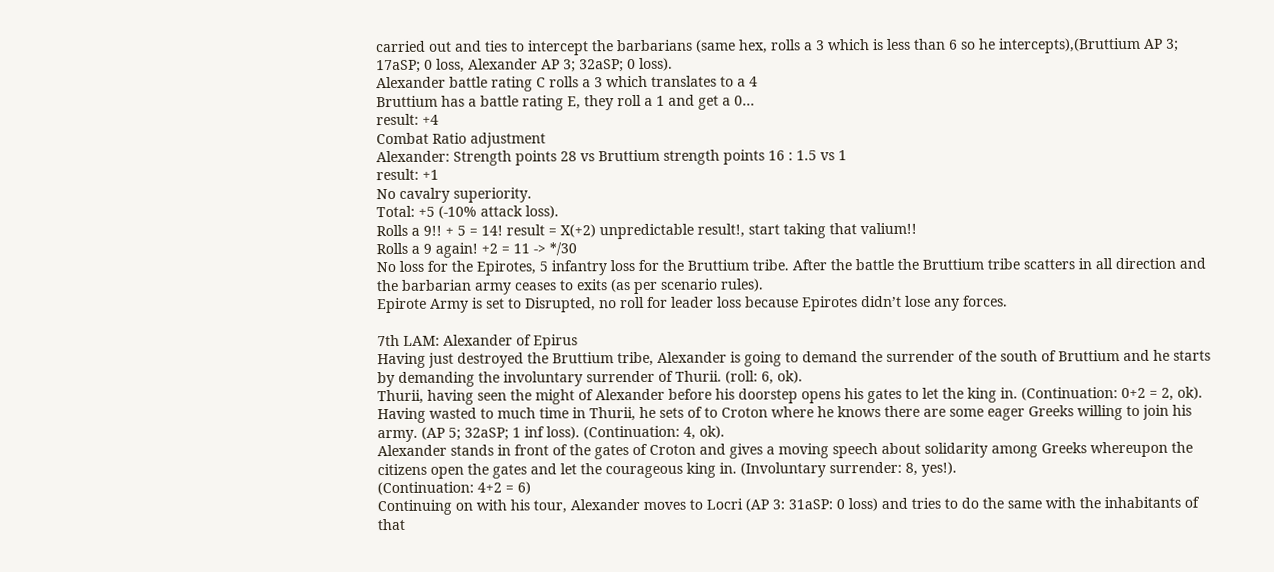carried out and ties to intercept the barbarians (same hex, rolls a 3 which is less than 6 so he intercepts),(Bruttium AP 3; 17aSP; 0 loss, Alexander AP 3; 32aSP; 0 loss).
Alexander battle rating C rolls a 3 which translates to a 4
Bruttium has a battle rating E, they roll a 1 and get a 0…
result: +4
Combat Ratio adjustment
Alexander: Strength points 28 vs Bruttium strength points 16 : 1.5 vs 1
result: +1
No cavalry superiority.
Total: +5 (-10% attack loss).
Rolls a 9!! + 5 = 14! result = X(+2) unpredictable result!, start taking that valium!!
Rolls a 9 again! +2 = 11 -> */30
No loss for the Epirotes, 5 infantry loss for the Bruttium tribe. After the battle the Bruttium tribe scatters in all direction and the barbarian army ceases to exits (as per scenario rules).
Epirote Army is set to Disrupted, no roll for leader loss because Epirotes didn’t lose any forces.

7th LAM: Alexander of Epirus
Having just destroyed the Bruttium tribe, Alexander is going to demand the surrender of the south of Bruttium and he starts by demanding the involuntary surrender of Thurii. (roll: 6, ok).
Thurii, having seen the might of Alexander before his doorstep opens his gates to let the king in. (Continuation: 0+2 = 2, ok).
Having wasted to much time in Thurii, he sets of to Croton where he knows there are some eager Greeks willing to join his army. (AP 5; 32aSP; 1 inf loss). (Continuation: 4, ok).
Alexander stands in front of the gates of Croton and gives a moving speech about solidarity among Greeks whereupon the citizens open the gates and let the courageous king in. (Involuntary surrender: 8, yes!).
(Continuation: 4+2 = 6)
Continuing on with his tour, Alexander moves to Locri (AP 3: 31aSP: 0 loss) and tries to do the same with the inhabitants of that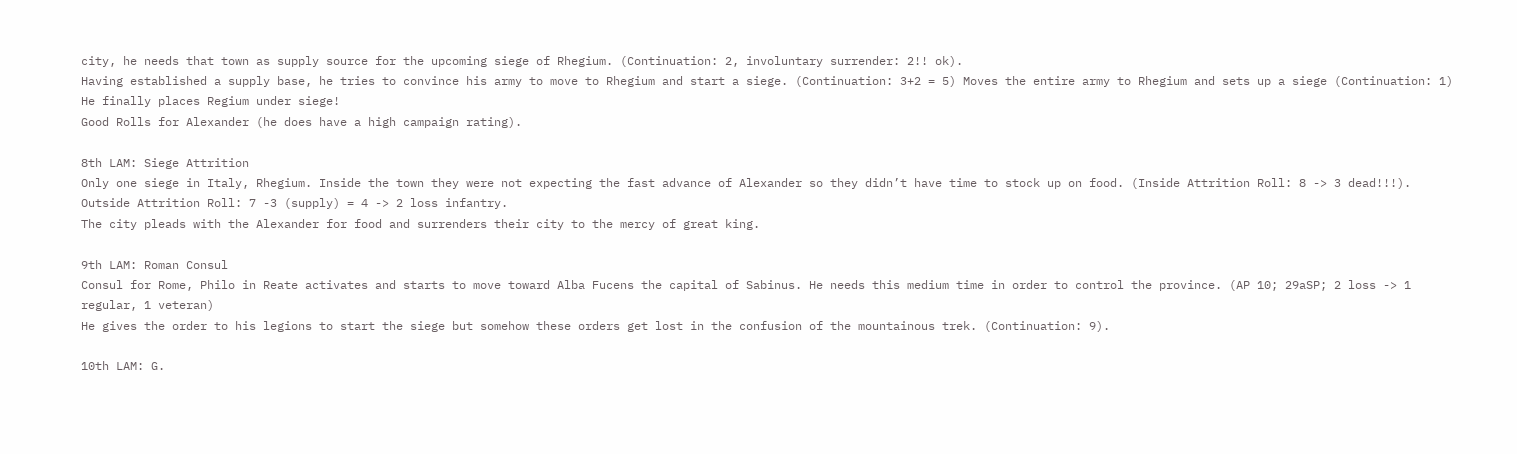city, he needs that town as supply source for the upcoming siege of Rhegium. (Continuation: 2, involuntary surrender: 2!! ok).
Having established a supply base, he tries to convince his army to move to Rhegium and start a siege. (Continuation: 3+2 = 5) Moves the entire army to Rhegium and sets up a siege (Continuation: 1) He finally places Regium under siege!
Good Rolls for Alexander (he does have a high campaign rating).

8th LAM: Siege Attrition
Only one siege in Italy, Rhegium. Inside the town they were not expecting the fast advance of Alexander so they didn’t have time to stock up on food. (Inside Attrition Roll: 8 -> 3 dead!!!).
Outside Attrition Roll: 7 -3 (supply) = 4 -> 2 loss infantry.
The city pleads with the Alexander for food and surrenders their city to the mercy of great king.

9th LAM: Roman Consul
Consul for Rome, Philo in Reate activates and starts to move toward Alba Fucens the capital of Sabinus. He needs this medium time in order to control the province. (AP 10; 29aSP; 2 loss -> 1 regular, 1 veteran)
He gives the order to his legions to start the siege but somehow these orders get lost in the confusion of the mountainous trek. (Continuation: 9).

10th LAM: G.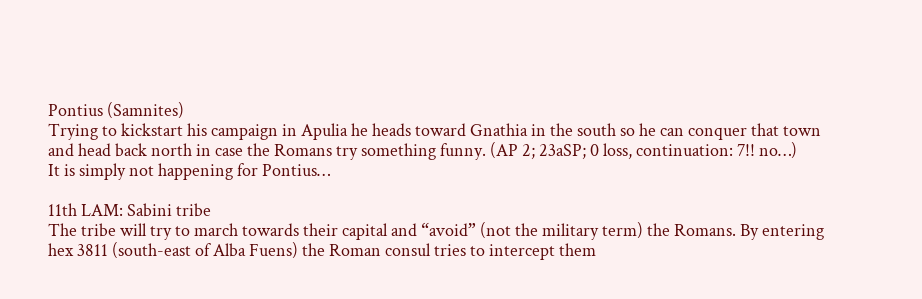Pontius (Samnites)
Trying to kickstart his campaign in Apulia he heads toward Gnathia in the south so he can conquer that town and head back north in case the Romans try something funny. (AP 2; 23aSP; 0 loss, continuation: 7!! no…)
It is simply not happening for Pontius…

11th LAM: Sabini tribe
The tribe will try to march towards their capital and “avoid” (not the military term) the Romans. By entering hex 3811 (south-east of Alba Fuens) the Roman consul tries to intercept them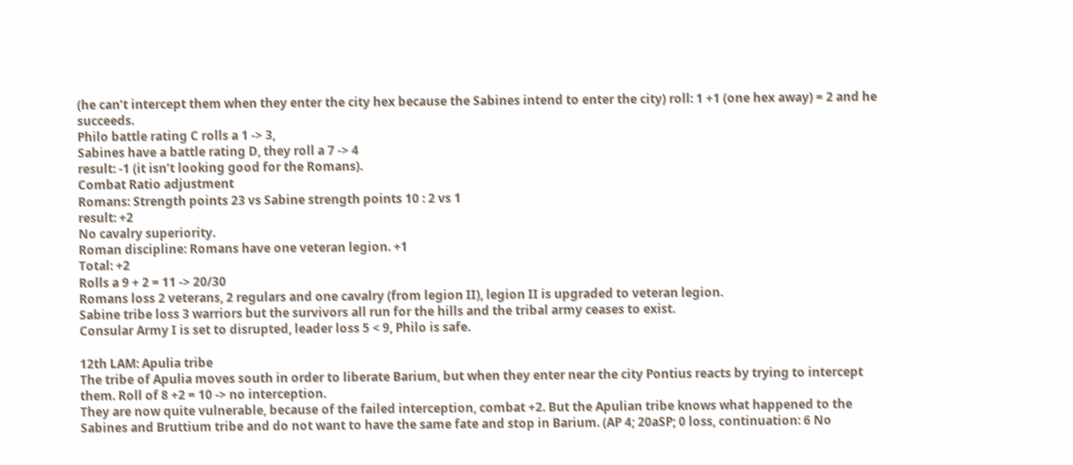(he can’t intercept them when they enter the city hex because the Sabines intend to enter the city) roll: 1 +1 (one hex away) = 2 and he succeeds.
Philo battle rating C rolls a 1 -> 3,
Sabines have a battle rating D, they roll a 7 -> 4
result: -1 (it isn’t looking good for the Romans).
Combat Ratio adjustment
Romans: Strength points 23 vs Sabine strength points 10 : 2 vs 1
result: +2
No cavalry superiority.
Roman discipline: Romans have one veteran legion. +1
Total: +2
Rolls a 9 + 2 = 11 -> 20/30
Romans loss 2 veterans, 2 regulars and one cavalry (from legion II), legion II is upgraded to veteran legion.
Sabine tribe loss 3 warriors but the survivors all run for the hills and the tribal army ceases to exist.
Consular Army I is set to disrupted, leader loss 5 < 9, Philo is safe.

12th LAM: Apulia tribe
The tribe of Apulia moves south in order to liberate Barium, but when they enter near the city Pontius reacts by trying to intercept them. Roll of 8 +2 = 10 -> no interception.
They are now quite vulnerable, because of the failed interception, combat +2. But the Apulian tribe knows what happened to the Sabines and Bruttium tribe and do not want to have the same fate and stop in Barium. (AP 4; 20aSP; 0 loss, continuation: 6 No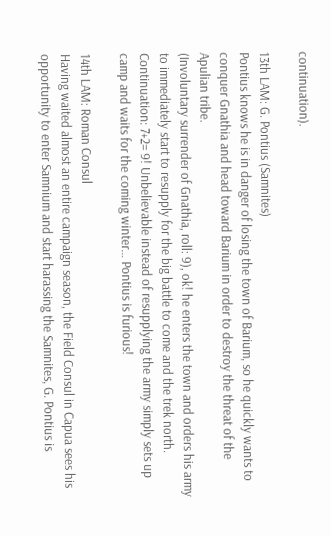continuation).

13th LAM: G. Pontius (Samnites)
Pontius knows he is in danger of losing the town of Barium, so he quickly wants to conquer Gnathia and head toward Barium in order to destroy the threat of the Apulian tribe.
(Involuntary surrender of Gnathia, roll: 9), ok! he enters the town and orders his army to immediately start to resupply for the big battle to come and the trek north.
Continuation: 7+2= 9! Unbelievable instead of resupplying the army simply sets up camp and waits for the coming winter… Pontius is furious!

14th LAM: Roman Consul
Having waited almost an entire campaign season, the Field Consul in Capua sees his opportunity to enter Samnium and start harassing the Samnites, G. Pontius is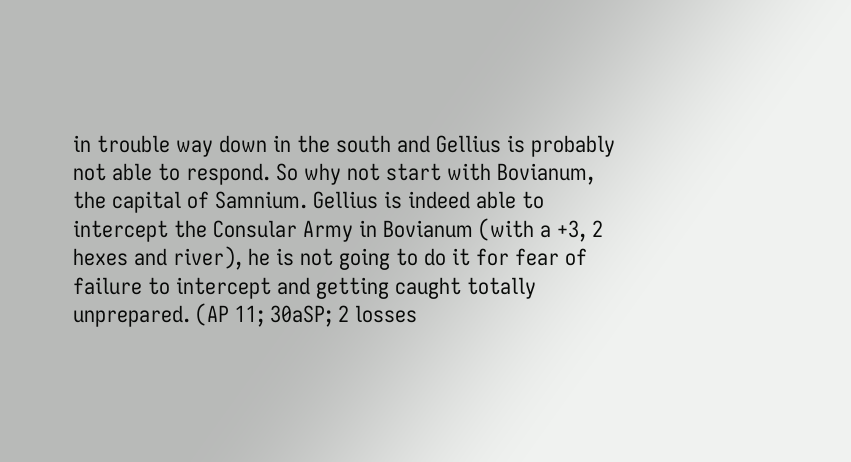in trouble way down in the south and Gellius is probably not able to respond. So why not start with Bovianum, the capital of Samnium. Gellius is indeed able to intercept the Consular Army in Bovianum (with a +3, 2 hexes and river), he is not going to do it for fear of failure to intercept and getting caught totally unprepared. (AP 11; 30aSP; 2 losses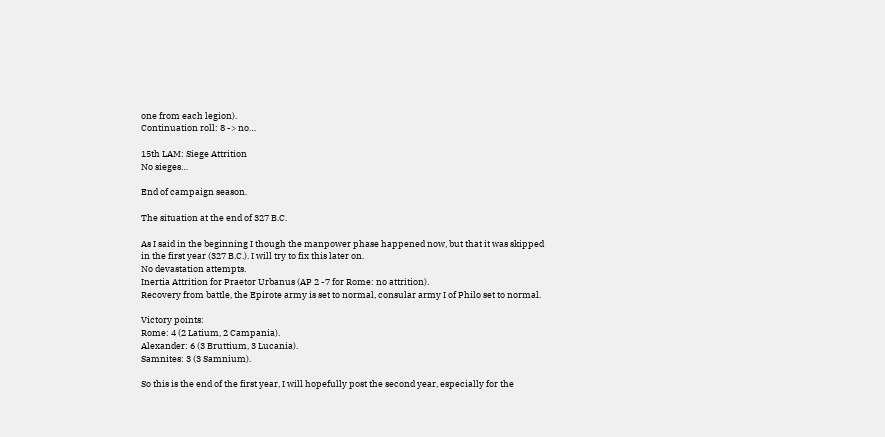one from each legion).
Continuation roll: 8 -> no…

15th LAM: Siege Attrition
No sieges…

End of campaign season.

The situation at the end of 327 B.C.

As I said in the beginning I though the manpower phase happened now, but that it was skipped in the first year (327 B.C.). I will try to fix this later on.
No devastation attempts.
Inertia Attrition for Praetor Urbanus (AP 2 -7 for Rome: no attrition).
Recovery from battle, the Epirote army is set to normal, consular army I of Philo set to normal.

Victory points:
Rome: 4 (2 Latium, 2 Campania).
Alexander: 6 (3 Bruttium, 3 Lucania).
Samnites: 3 (3 Samnium).

So this is the end of the first year, I will hopefully post the second year, especially for the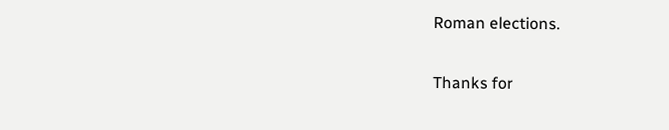Roman elections.

Thanks for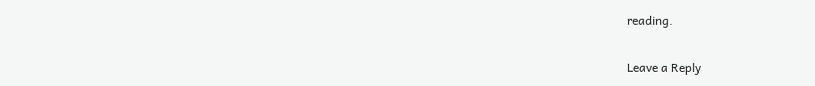reading.

Leave a Reply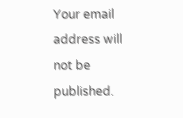Your email address will not be published.